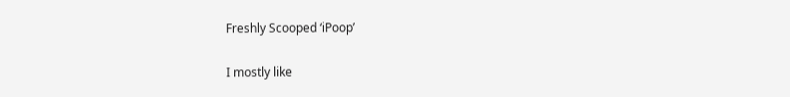Freshly Scooped ‘iPoop’

I mostly like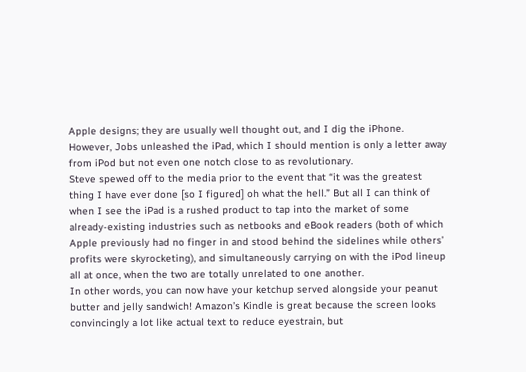Apple designs; they are usually well thought out, and I dig the iPhone.
However, Jobs unleashed the iPad, which I should mention is only a letter away from iPod but not even one notch close to as revolutionary.
Steve spewed off to the media prior to the event that “it was the greatest thing I have ever done [so I figured] oh what the hell.” But all I can think of when I see the iPad is a rushed product to tap into the market of some already-existing industries such as netbooks and eBook readers (both of which Apple previously had no finger in and stood behind the sidelines while others’ profits were skyrocketing), and simultaneously carrying on with the iPod lineup all at once, when the two are totally unrelated to one another.
In other words, you can now have your ketchup served alongside your peanut butter and jelly sandwich! Amazon’s Kindle is great because the screen looks convincingly a lot like actual text to reduce eyestrain, but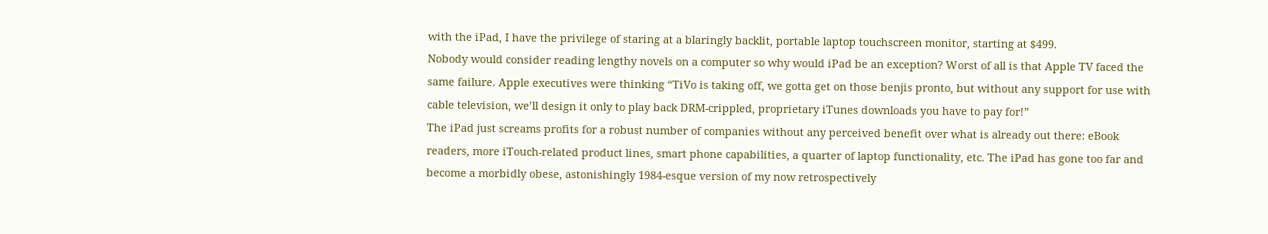with the iPad, I have the privilege of staring at a blaringly backlit, portable laptop touchscreen monitor, starting at $499.
Nobody would consider reading lengthy novels on a computer so why would iPad be an exception? Worst of all is that Apple TV faced the same failure. Apple executives were thinking “TiVo is taking off, we gotta get on those benjis pronto, but without any support for use with cable television, we’ll design it only to play back DRM-crippled, proprietary iTunes downloads you have to pay for!”
The iPad just screams profits for a robust number of companies without any perceived benefit over what is already out there: eBook readers, more iTouch-related product lines, smart phone capabilities, a quarter of laptop functionality, etc. The iPad has gone too far and become a morbidly obese, astonishingly 1984-esque version of my now retrospectively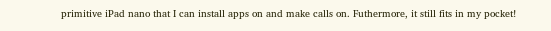primitive iPad nano that I can install apps on and make calls on. Futhermore, it still fits in my pocket!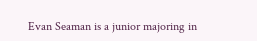Evan Seaman is a junior majoring in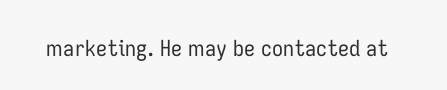marketing. He may be contacted at